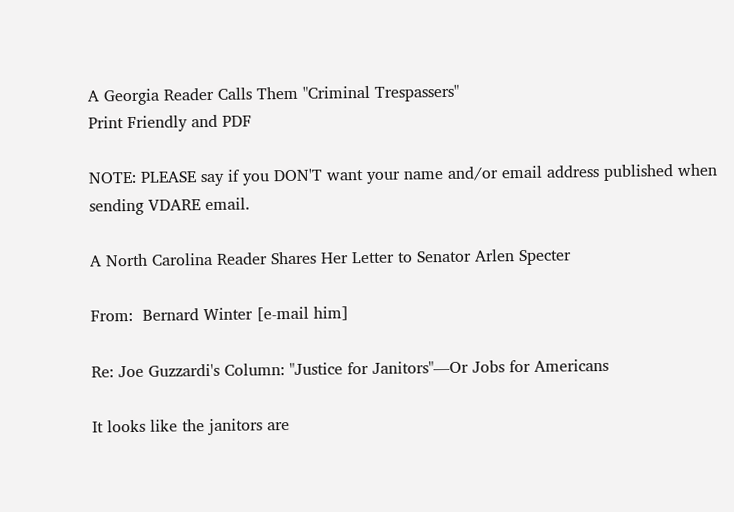A Georgia Reader Calls Them "Criminal Trespassers"
Print Friendly and PDF

NOTE: PLEASE say if you DON'T want your name and/or email address published when sending VDARE email.

A North Carolina Reader Shares Her Letter to Senator Arlen Specter

From:  Bernard Winter [e-mail him]

Re: Joe Guzzardi's Column: "Justice for Janitors"—Or Jobs for Americans

It looks like the janitors are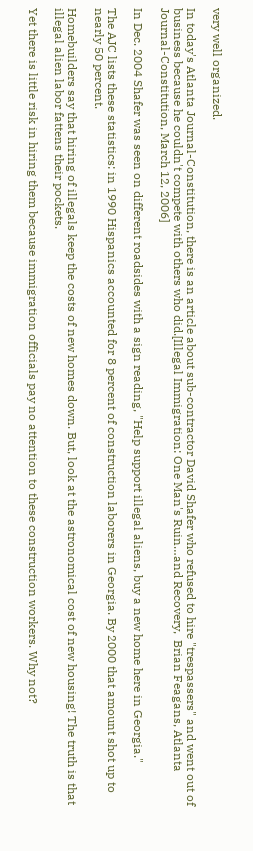very well organized.

In today's Atlanta Journal-Constitution, there is an article about sub-contractor David Shafer who refused to hire "trespassers" and went out of business because he couldn't compete with others who did.[Illegal Immigration: One Man's Ruin…and Recovery,  Brian Feagans, Atlanta Journal-Constitution, March 12, 2006]

In Dec. 2004 Shafer was seen on different roadsides with a sign reading, "Help support illegal aliens, buy a new home here in Georgia."

The AJC lists these statistics: in 1990 Hispanics accounted for 8 percent of construction laborers in Georgia. By 2000 that amount shot up to nearly 50 percent.

Homebuilders say that hiring of illegals keep the costs of new homes down. But, look at the astronomical cost of new housing! The truth is that illegal alien labor fattens their pockets.

Yet there is little risk in hiring them because immigration officials pay no attention to these construction workers. Why not?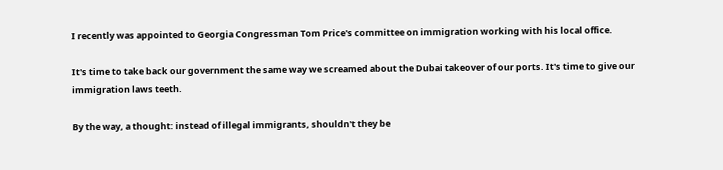I recently was appointed to Georgia Congressman Tom Price's committee on immigration working with his local office.

It's time to take back our government the same way we screamed about the Dubai takeover of our ports. It's time to give our immigration laws teeth.

By the way, a thought: instead of illegal immigrants, shouldn't they be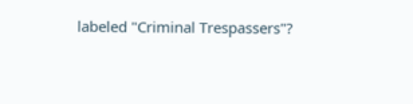labeled "Criminal Trespassers"?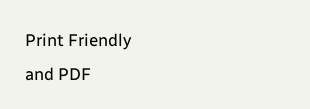Print Friendly and PDF